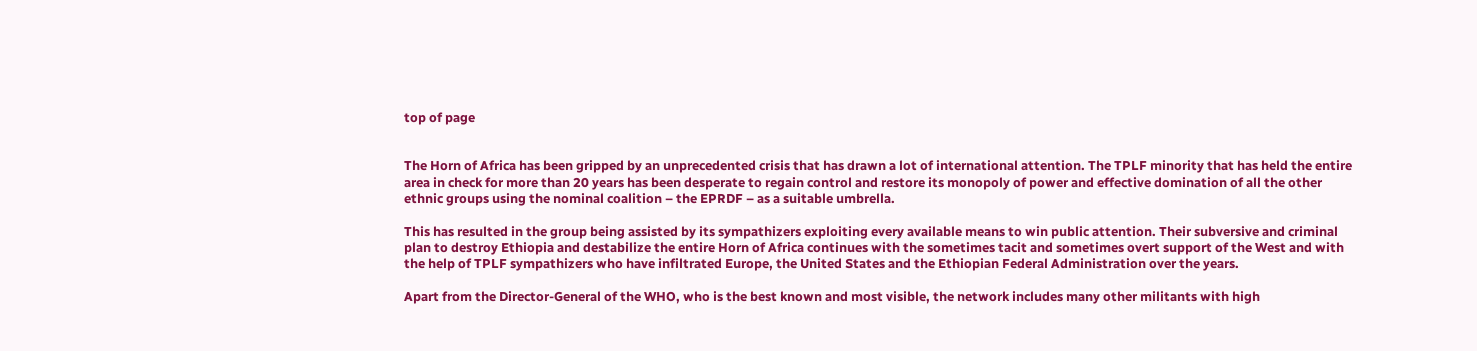top of page


The Horn of Africa has been gripped by an unprecedented crisis that has drawn a lot of international attention. The TPLF minority that has held the entire area in check for more than 20 years has been desperate to regain control and restore its monopoly of power and effective domination of all the other ethnic groups using the nominal coalition – the EPRDF – as a suitable umbrella.

This has resulted in the group being assisted by its sympathizers exploiting every available means to win public attention. Their subversive and criminal plan to destroy Ethiopia and destabilize the entire Horn of Africa continues with the sometimes tacit and sometimes overt support of the West and with the help of TPLF sympathizers who have infiltrated Europe, the United States and the Ethiopian Federal Administration over the years.

Apart from the Director-General of the WHO, who is the best known and most visible, the network includes many other militants with high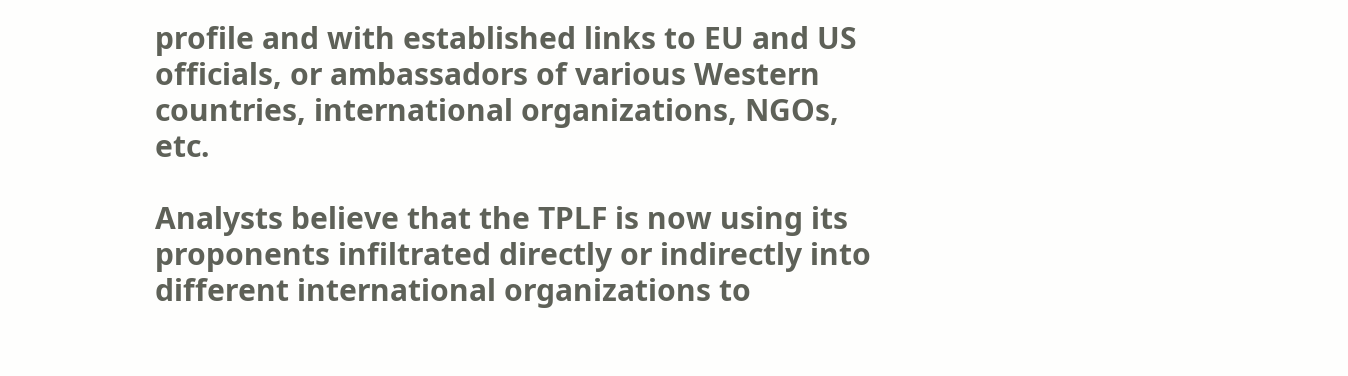profile and with established links to EU and US officials, or ambassadors of various Western countries, international organizations, NGOs, etc.

Analysts believe that the TPLF is now using its proponents infiltrated directly or indirectly into different international organizations to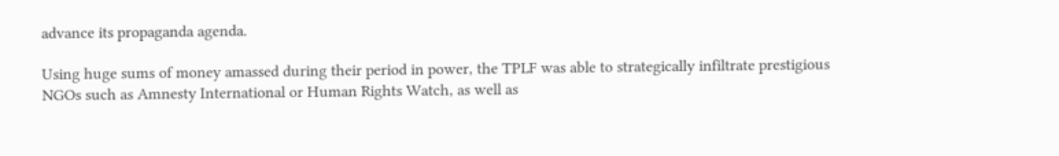advance its propaganda agenda.

Using huge sums of money amassed during their period in power, the TPLF was able to strategically infiltrate prestigious NGOs such as Amnesty International or Human Rights Watch, as well as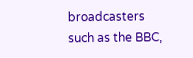broadcasters such as the BBC,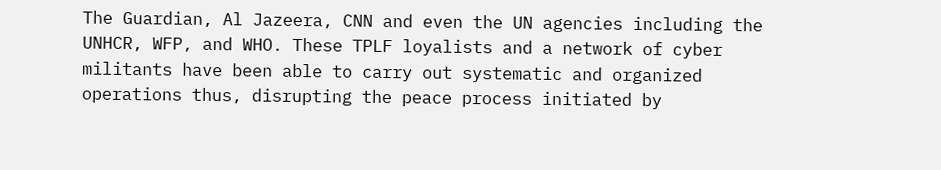The Guardian, Al Jazeera, CNN and even the UN agencies including the UNHCR, WFP, and WHO. These TPLF loyalists and a network of cyber militants have been able to carry out systematic and organized operations thus, disrupting the peace process initiated by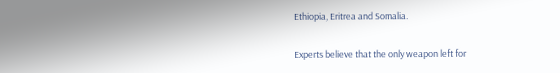Ethiopia, Eritrea and Somalia.

Experts believe that the only weapon left for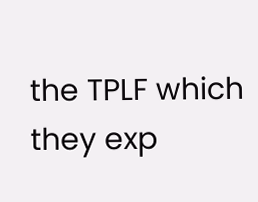the TPLF which they exp